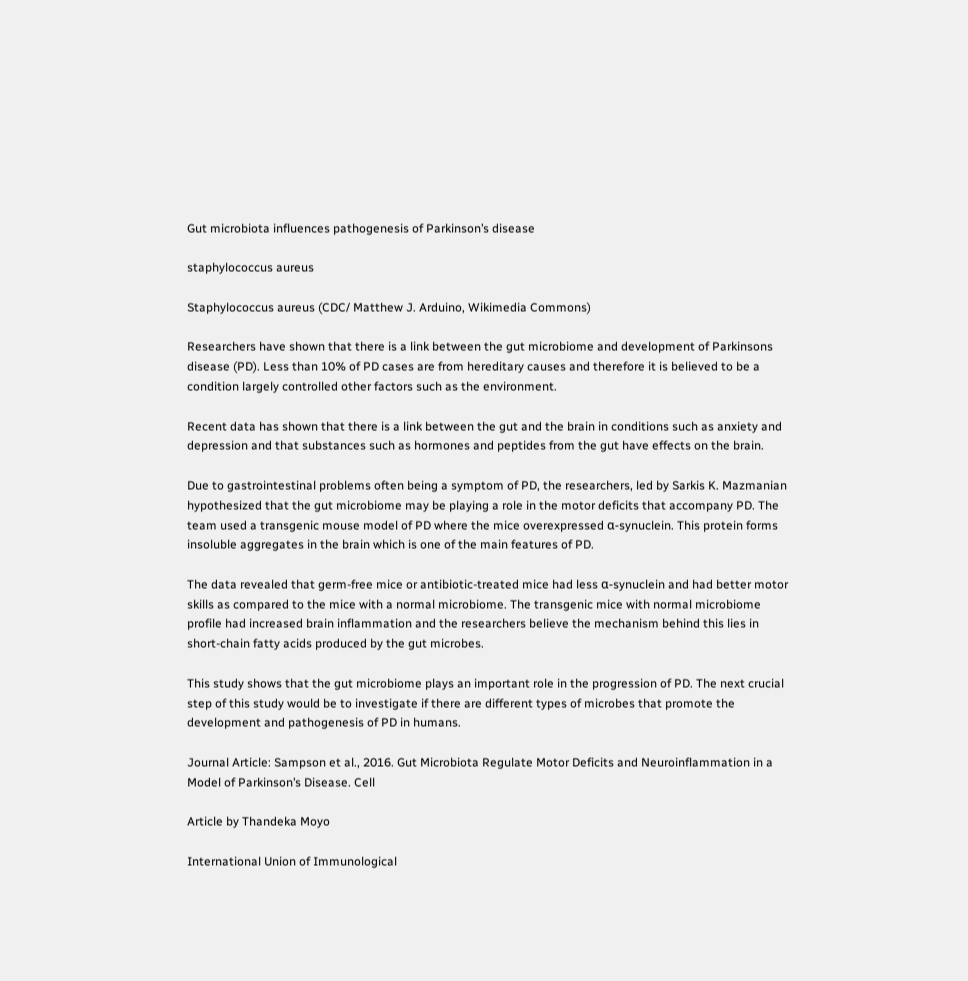Gut microbiota influences pathogenesis of Parkinson’s disease

staphylococcus aureus

Staphylococcus aureus (CDC/ Matthew J. Arduino, Wikimedia Commons)

Researchers have shown that there is a link between the gut microbiome and development of Parkinsons disease (PD). Less than 10% of PD cases are from hereditary causes and therefore it is believed to be a condition largely controlled other factors such as the environment.

Recent data has shown that there is a link between the gut and the brain in conditions such as anxiety and depression and that substances such as hormones and peptides from the gut have effects on the brain.

Due to gastrointestinal problems often being a symptom of PD, the researchers, led by Sarkis K. Mazmanian hypothesized that the gut microbiome may be playing a role in the motor deficits that accompany PD. The team used a transgenic mouse model of PD where the mice overexpressed α-synuclein. This protein forms insoluble aggregates in the brain which is one of the main features of PD.

The data revealed that germ-free mice or antibiotic-treated mice had less α-synuclein and had better motor skills as compared to the mice with a normal microbiome. The transgenic mice with normal microbiome profile had increased brain inflammation and the researchers believe the mechanism behind this lies in short-chain fatty acids produced by the gut microbes.

This study shows that the gut microbiome plays an important role in the progression of PD. The next crucial step of this study would be to investigate if there are different types of microbes that promote the development and pathogenesis of PD in humans.

Journal Article: Sampson et al., 2016. Gut Microbiota Regulate Motor Deficits and Neuroinflammation in a Model of Parkinson’s Disease. Cell

Article by Thandeka Moyo

International Union of Immunological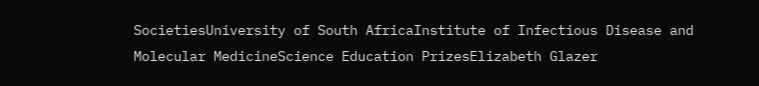SocietiesUniversity of South AfricaInstitute of Infectious Disease and Molecular MedicineScience Education PrizesElizabeth Glazer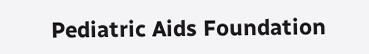Pediatric Aids Foundation